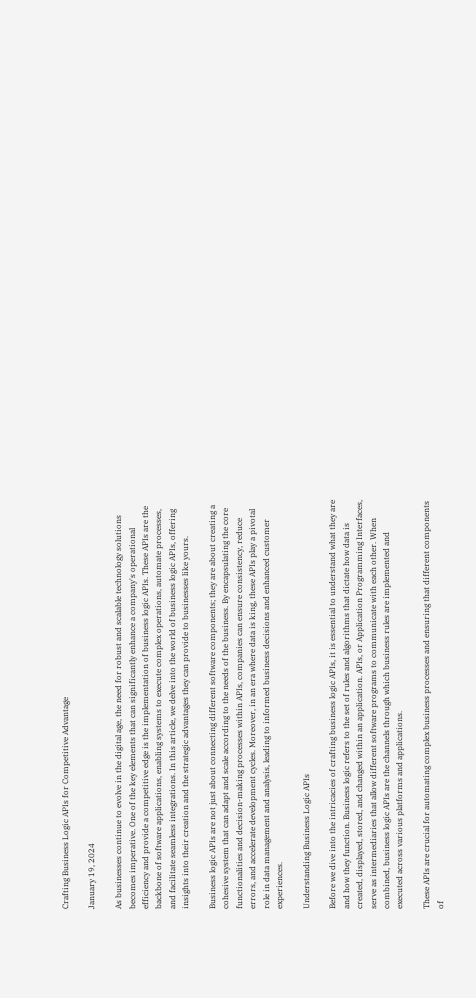Crafting Business Logic APIs for Competitive Advantage

January 19, 2024

As businesses continue to evolve in the digital age, the need for robust and scalable technology solutions becomes imperative. One of the key elements that can significantly enhance a company's operational efficiency and provide a competitive edge is the implementation of business logic APIs. These APIs are the backbone of software applications, enabling systems to execute complex operations, automate processes, and facilitate seamless integrations. In this article, we delve into the world of business logic APIs, offering insights into their creation and the strategic advantages they can provide to businesses like yours.

Business logic APIs are not just about connecting different software components; they are about creating a cohesive system that can adapt and scale according to the needs of the business. By encapsulating the core functionalities and decision-making processes within APIs, companies can ensure consistency, reduce errors, and accelerate development cycles. Moreover, in an era where data is king, these APIs play a pivotal role in data management and analysis, leading to informed business decisions and enhanced customer experiences.

Understanding Business Logic APIs

Before we dive into the intricacies of crafting business logic APIs, it is essential to understand what they are and how they function. Business logic refers to the set of rules and algorithms that dictate how data is created, displayed, stored, and changed within an application. APIs, or Application Programming Interfaces, serve as intermediaries that allow different software programs to communicate with each other. When combined, business logic APIs are the channels through which business rules are implemented and executed across various platforms and applications.

These APIs are crucial for automating complex business processes and ensuring that different components of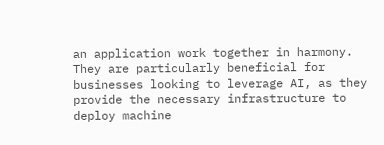an application work together in harmony. They are particularly beneficial for businesses looking to leverage AI, as they provide the necessary infrastructure to deploy machine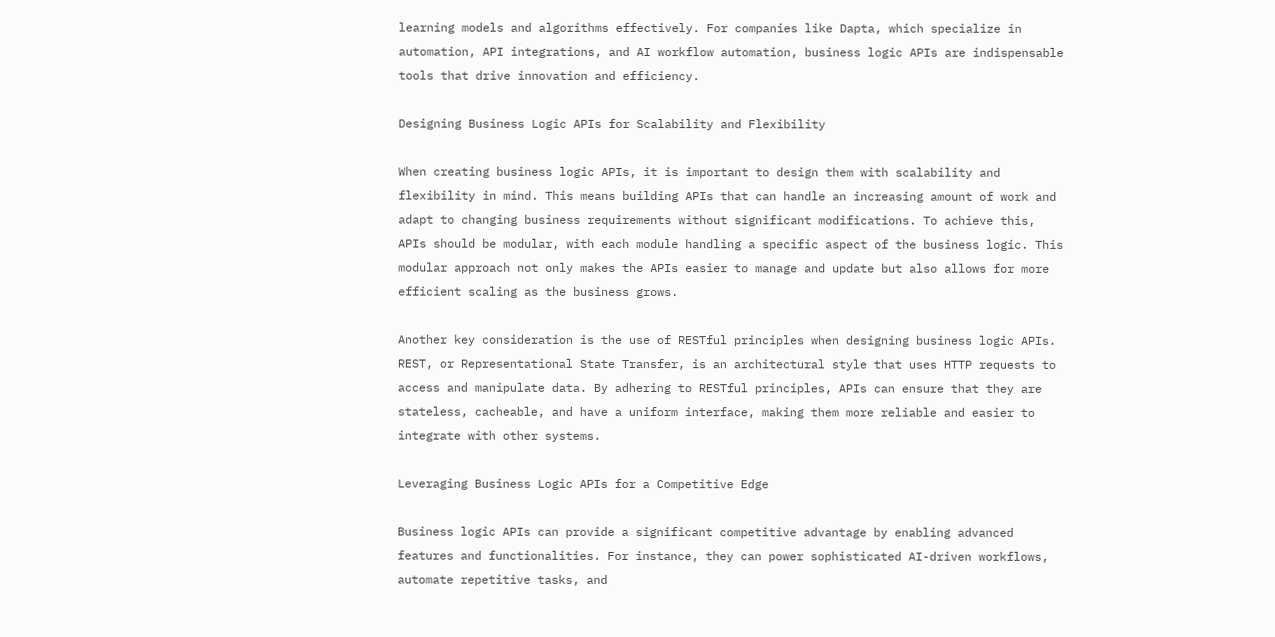learning models and algorithms effectively. For companies like Dapta, which specialize in automation, API integrations, and AI workflow automation, business logic APIs are indispensable tools that drive innovation and efficiency.

Designing Business Logic APIs for Scalability and Flexibility

When creating business logic APIs, it is important to design them with scalability and flexibility in mind. This means building APIs that can handle an increasing amount of work and adapt to changing business requirements without significant modifications. To achieve this, APIs should be modular, with each module handling a specific aspect of the business logic. This modular approach not only makes the APIs easier to manage and update but also allows for more efficient scaling as the business grows.

Another key consideration is the use of RESTful principles when designing business logic APIs. REST, or Representational State Transfer, is an architectural style that uses HTTP requests to access and manipulate data. By adhering to RESTful principles, APIs can ensure that they are stateless, cacheable, and have a uniform interface, making them more reliable and easier to integrate with other systems.

Leveraging Business Logic APIs for a Competitive Edge

Business logic APIs can provide a significant competitive advantage by enabling advanced features and functionalities. For instance, they can power sophisticated AI-driven workflows, automate repetitive tasks, and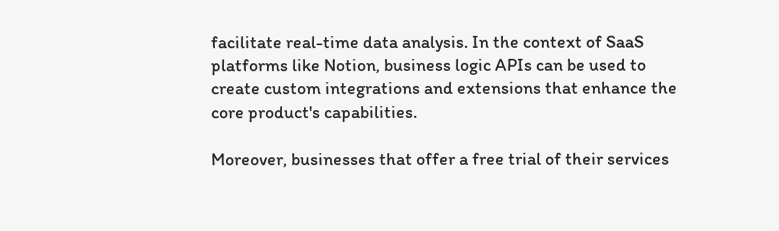facilitate real-time data analysis. In the context of SaaS platforms like Notion, business logic APIs can be used to create custom integrations and extensions that enhance the core product's capabilities.

Moreover, businesses that offer a free trial of their services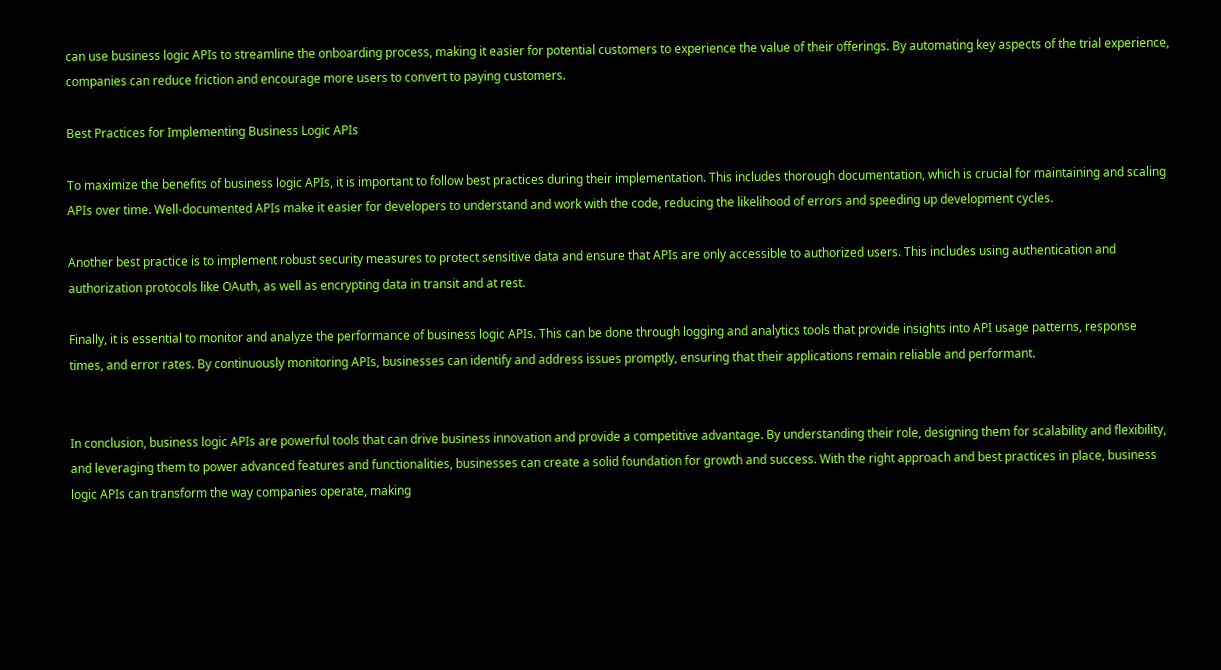can use business logic APIs to streamline the onboarding process, making it easier for potential customers to experience the value of their offerings. By automating key aspects of the trial experience, companies can reduce friction and encourage more users to convert to paying customers.

Best Practices for Implementing Business Logic APIs

To maximize the benefits of business logic APIs, it is important to follow best practices during their implementation. This includes thorough documentation, which is crucial for maintaining and scaling APIs over time. Well-documented APIs make it easier for developers to understand and work with the code, reducing the likelihood of errors and speeding up development cycles.

Another best practice is to implement robust security measures to protect sensitive data and ensure that APIs are only accessible to authorized users. This includes using authentication and authorization protocols like OAuth, as well as encrypting data in transit and at rest.

Finally, it is essential to monitor and analyze the performance of business logic APIs. This can be done through logging and analytics tools that provide insights into API usage patterns, response times, and error rates. By continuously monitoring APIs, businesses can identify and address issues promptly, ensuring that their applications remain reliable and performant.


In conclusion, business logic APIs are powerful tools that can drive business innovation and provide a competitive advantage. By understanding their role, designing them for scalability and flexibility, and leveraging them to power advanced features and functionalities, businesses can create a solid foundation for growth and success. With the right approach and best practices in place, business logic APIs can transform the way companies operate, making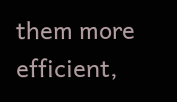them more efficient,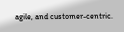agile, and customer-centric.